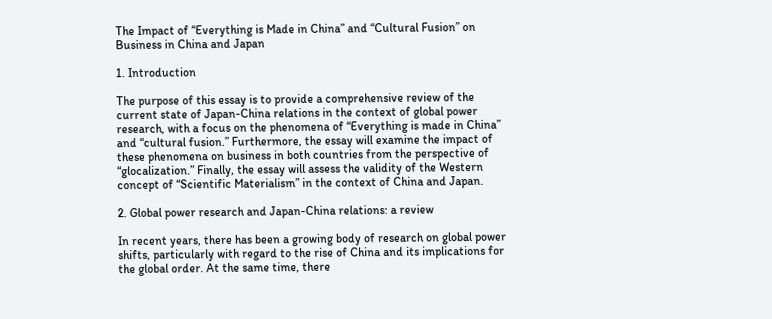The Impact of “Everything is Made in China” and “Cultural Fusion” on Business in China and Japan

1. Introduction

The purpose of this essay is to provide a comprehensive review of the current state of Japan-China relations in the context of global power research, with a focus on the phenomena of “Everything is made in China” and “cultural fusion.” Furthermore, the essay will examine the impact of these phenomena on business in both countries from the perspective of “glocalization.” Finally, the essay will assess the validity of the Western concept of “Scientific Materialism” in the context of China and Japan.

2. Global power research and Japan-China relations: a review

In recent years, there has been a growing body of research on global power shifts, particularly with regard to the rise of China and its implications for the global order. At the same time, there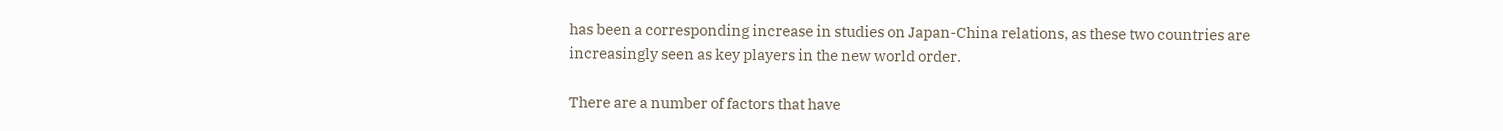has been a corresponding increase in studies on Japan-China relations, as these two countries are increasingly seen as key players in the new world order.

There are a number of factors that have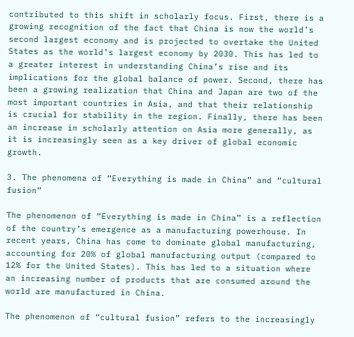contributed to this shift in scholarly focus. First, there is a growing recognition of the fact that China is now the world’s second largest economy and is projected to overtake the United States as the world’s largest economy by 2030. This has led to a greater interest in understanding China’s rise and its implications for the global balance of power. Second, there has been a growing realization that China and Japan are two of the most important countries in Asia, and that their relationship is crucial for stability in the region. Finally, there has been an increase in scholarly attention on Asia more generally, as it is increasingly seen as a key driver of global economic growth.

3. The phenomena of “Everything is made in China” and “cultural fusion”

The phenomenon of “Everything is made in China” is a reflection of the country’s emergence as a manufacturing powerhouse. In recent years, China has come to dominate global manufacturing, accounting for 20% of global manufacturing output (compared to 12% for the United States). This has led to a situation where an increasing number of products that are consumed around the world are manufactured in China.

The phenomenon of “cultural fusion” refers to the increasingly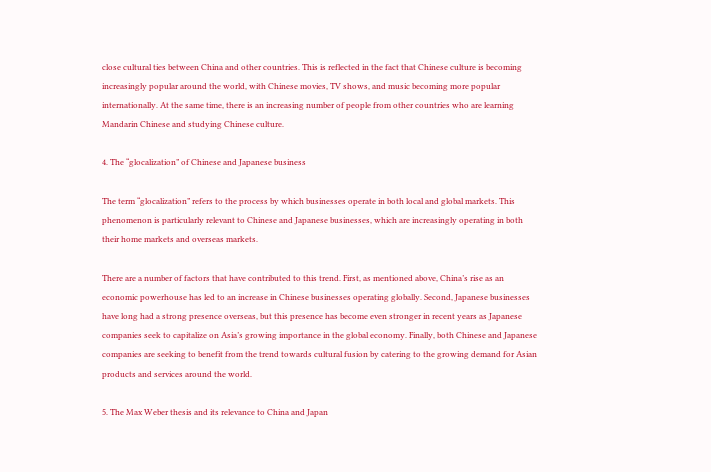close cultural ties between China and other countries. This is reflected in the fact that Chinese culture is becoming increasingly popular around the world, with Chinese movies, TV shows, and music becoming more popular internationally. At the same time, there is an increasing number of people from other countries who are learning Mandarin Chinese and studying Chinese culture.

4. The “glocalization” of Chinese and Japanese business

The term “glocalization” refers to the process by which businesses operate in both local and global markets. This phenomenon is particularly relevant to Chinese and Japanese businesses, which are increasingly operating in both their home markets and overseas markets.

There are a number of factors that have contributed to this trend. First, as mentioned above, China’s rise as an economic powerhouse has led to an increase in Chinese businesses operating globally. Second, Japanese businesses have long had a strong presence overseas, but this presence has become even stronger in recent years as Japanese companies seek to capitalize on Asia’s growing importance in the global economy. Finally, both Chinese and Japanese companies are seeking to benefit from the trend towards cultural fusion by catering to the growing demand for Asian products and services around the world.

5. The Max Weber thesis and its relevance to China and Japan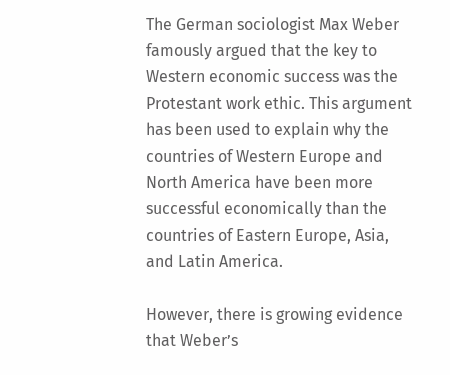The German sociologist Max Weber famously argued that the key to Western economic success was the Protestant work ethic. This argument has been used to explain why the countries of Western Europe and North America have been more successful economically than the countries of Eastern Europe, Asia, and Latin America.

However, there is growing evidence that Weber’s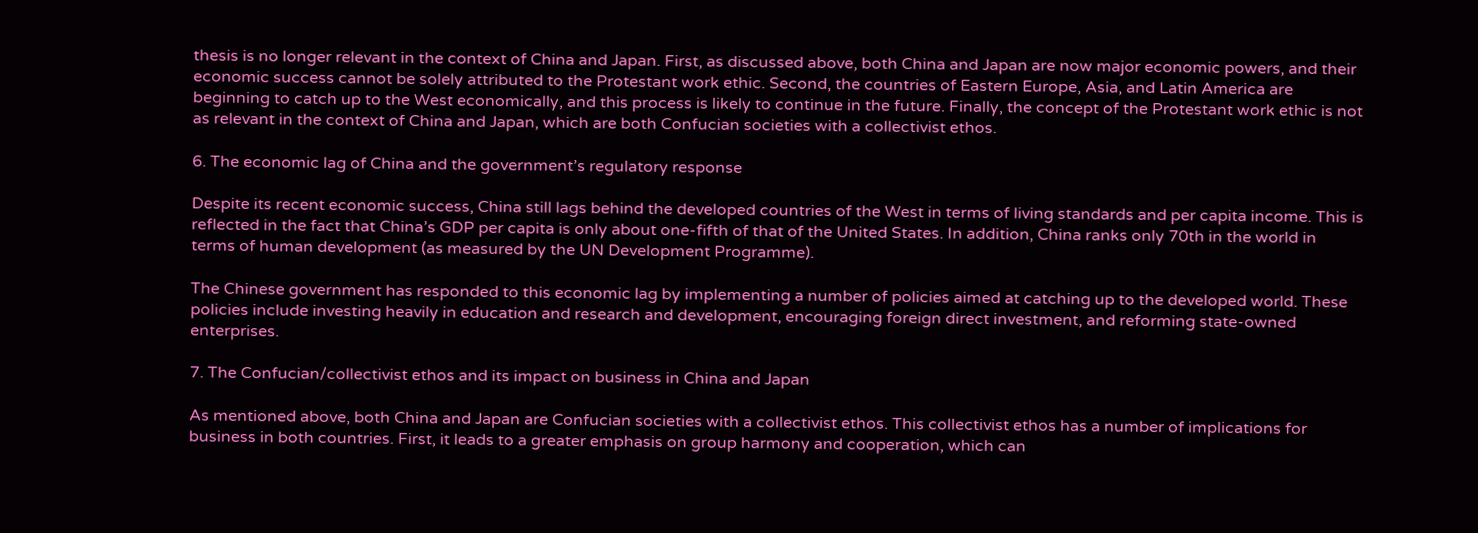thesis is no longer relevant in the context of China and Japan. First, as discussed above, both China and Japan are now major economic powers, and their economic success cannot be solely attributed to the Protestant work ethic. Second, the countries of Eastern Europe, Asia, and Latin America are beginning to catch up to the West economically, and this process is likely to continue in the future. Finally, the concept of the Protestant work ethic is not as relevant in the context of China and Japan, which are both Confucian societies with a collectivist ethos.

6. The economic lag of China and the government’s regulatory response

Despite its recent economic success, China still lags behind the developed countries of the West in terms of living standards and per capita income. This is reflected in the fact that China’s GDP per capita is only about one-fifth of that of the United States. In addition, China ranks only 70th in the world in terms of human development (as measured by the UN Development Programme).

The Chinese government has responded to this economic lag by implementing a number of policies aimed at catching up to the developed world. These policies include investing heavily in education and research and development, encouraging foreign direct investment, and reforming state-owned enterprises.

7. The Confucian/collectivist ethos and its impact on business in China and Japan

As mentioned above, both China and Japan are Confucian societies with a collectivist ethos. This collectivist ethos has a number of implications for business in both countries. First, it leads to a greater emphasis on group harmony and cooperation, which can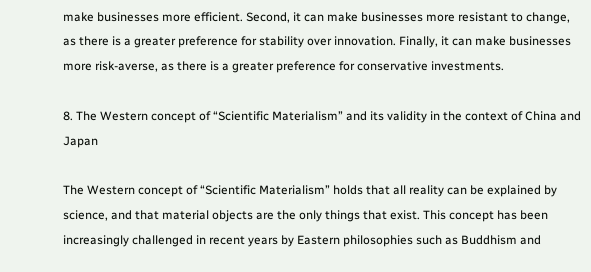make businesses more efficient. Second, it can make businesses more resistant to change, as there is a greater preference for stability over innovation. Finally, it can make businesses more risk-averse, as there is a greater preference for conservative investments.

8. The Western concept of “Scientific Materialism” and its validity in the context of China and Japan

The Western concept of “Scientific Materialism” holds that all reality can be explained by science, and that material objects are the only things that exist. This concept has been increasingly challenged in recent years by Eastern philosophies such as Buddhism and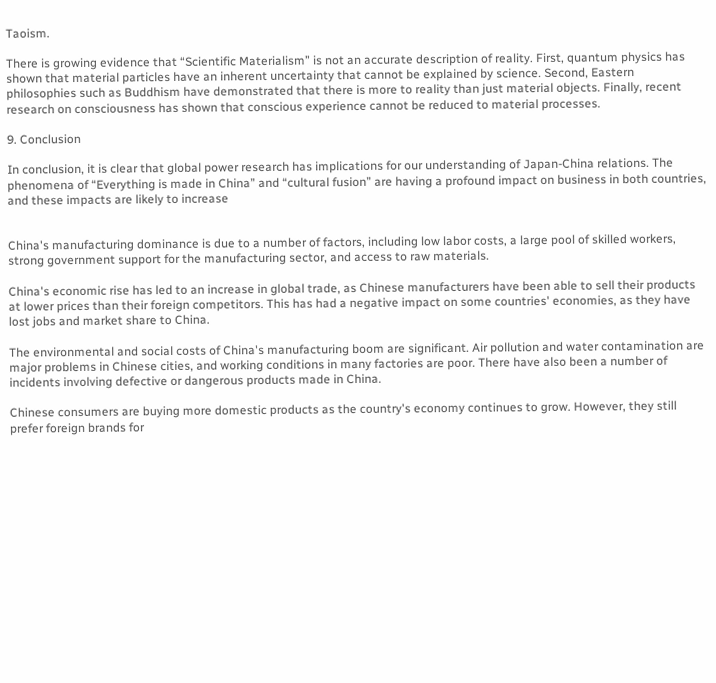Taoism.

There is growing evidence that “Scientific Materialism” is not an accurate description of reality. First, quantum physics has shown that material particles have an inherent uncertainty that cannot be explained by science. Second, Eastern philosophies such as Buddhism have demonstrated that there is more to reality than just material objects. Finally, recent research on consciousness has shown that conscious experience cannot be reduced to material processes.

9. Conclusion

In conclusion, it is clear that global power research has implications for our understanding of Japan-China relations. The phenomena of “Everything is made in China” and “cultural fusion” are having a profound impact on business in both countries, and these impacts are likely to increase


China's manufacturing dominance is due to a number of factors, including low labor costs, a large pool of skilled workers, strong government support for the manufacturing sector, and access to raw materials.

China's economic rise has led to an increase in global trade, as Chinese manufacturers have been able to sell their products at lower prices than their foreign competitors. This has had a negative impact on some countries' economies, as they have lost jobs and market share to China.

The environmental and social costs of China's manufacturing boom are significant. Air pollution and water contamination are major problems in Chinese cities, and working conditions in many factories are poor. There have also been a number of incidents involving defective or dangerous products made in China.

Chinese consumers are buying more domestic products as the country's economy continues to grow. However, they still prefer foreign brands for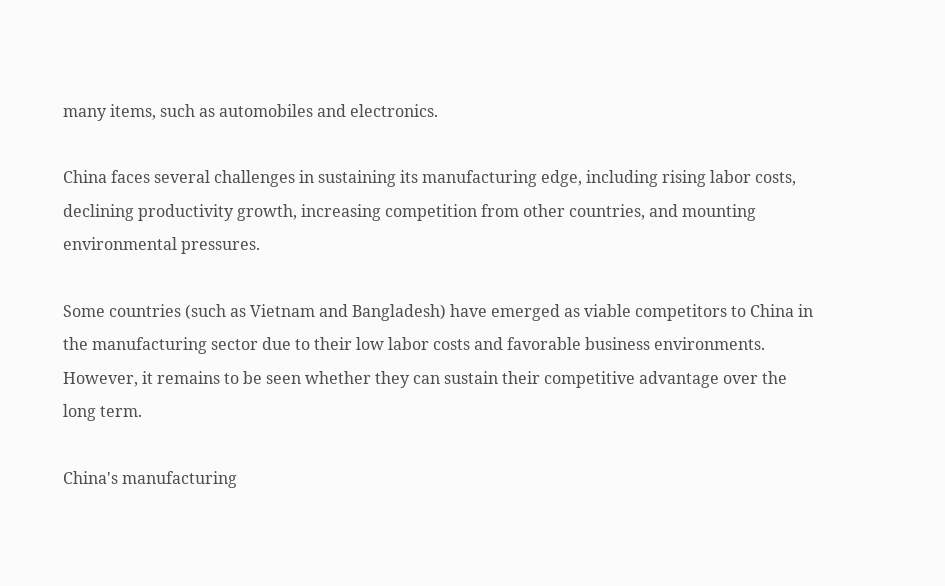many items, such as automobiles and electronics.

China faces several challenges in sustaining its manufacturing edge, including rising labor costs, declining productivity growth, increasing competition from other countries, and mounting environmental pressures.

Some countries (such as Vietnam and Bangladesh) have emerged as viable competitors to China in the manufacturing sector due to their low labor costs and favorable business environments. However, it remains to be seen whether they can sustain their competitive advantage over the long term.

China's manufacturing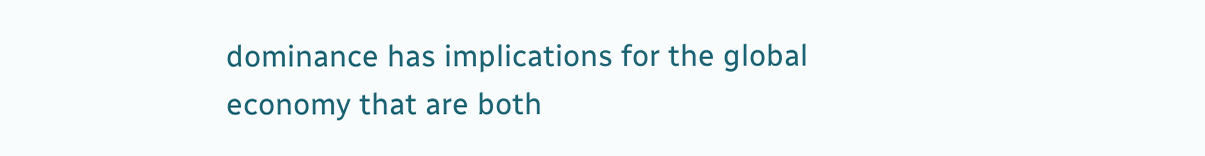dominance has implications for the global economy that are both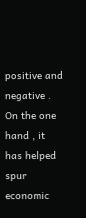positive and negative . On the one hand , it has helped spur economic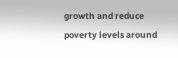growth and reduce poverty levels around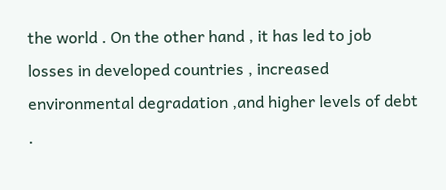the world . On the other hand , it has led to job losses in developed countries , increased environmental degradation ,and higher levels of debt .